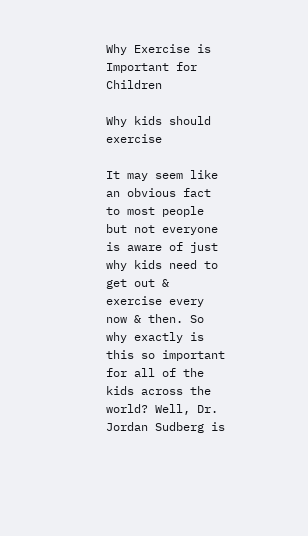Why Exercise is Important for Children

Why kids should exercise

It may seem like an obvious fact to most people but not everyone is aware of just why kids need to get out & exercise every now & then. So why exactly is this so important for all of the kids across the world? Well, Dr. Jordan Sudberg is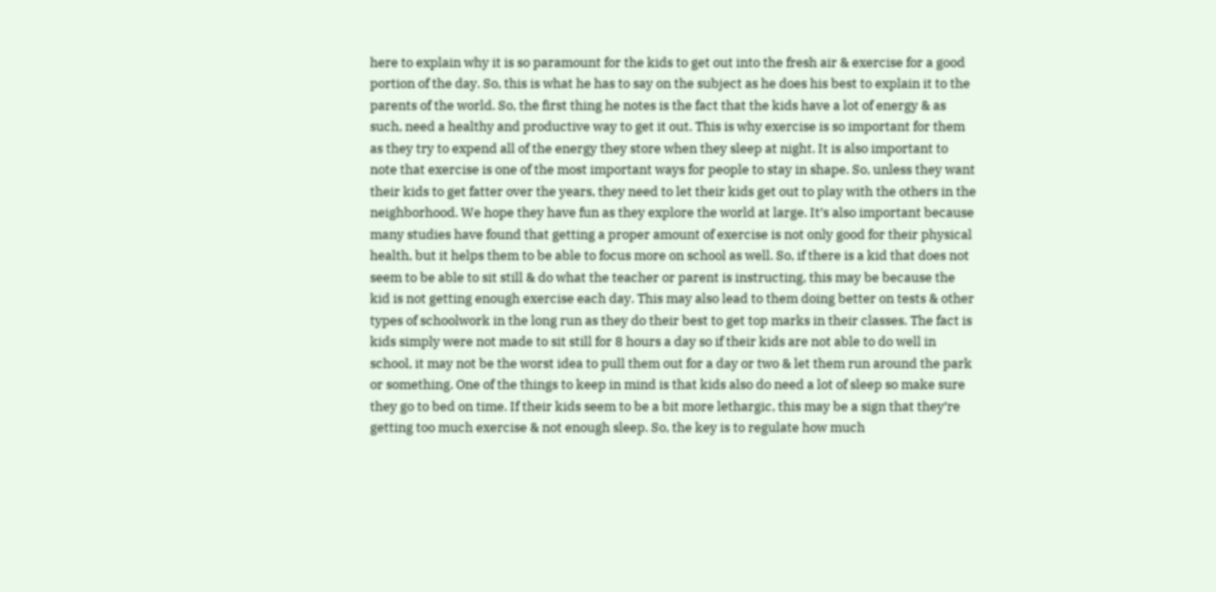here to explain why it is so paramount for the kids to get out into the fresh air & exercise for a good portion of the day. So, this is what he has to say on the subject as he does his best to explain it to the parents of the world. So, the first thing he notes is the fact that the kids have a lot of energy & as such, need a healthy and productive way to get it out. This is why exercise is so important for them as they try to expend all of the energy they store when they sleep at night. It is also important to note that exercise is one of the most important ways for people to stay in shape. So, unless they want their kids to get fatter over the years, they need to let their kids get out to play with the others in the neighborhood. We hope they have fun as they explore the world at large. It’s also important because many studies have found that getting a proper amount of exercise is not only good for their physical health, but it helps them to be able to focus more on school as well. So, if there is a kid that does not seem to be able to sit still & do what the teacher or parent is instructing, this may be because the kid is not getting enough exercise each day. This may also lead to them doing better on tests & other types of schoolwork in the long run as they do their best to get top marks in their classes. The fact is kids simply were not made to sit still for 8 hours a day so if their kids are not able to do well in school, it may not be the worst idea to pull them out for a day or two & let them run around the park or something. One of the things to keep in mind is that kids also do need a lot of sleep so make sure they go to bed on time. If their kids seem to be a bit more lethargic, this may be a sign that they’re getting too much exercise & not enough sleep. So, the key is to regulate how much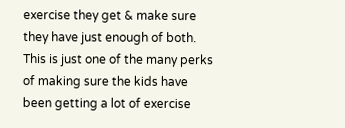exercise they get & make sure they have just enough of both. This is just one of the many perks of making sure the kids have been getting a lot of exercise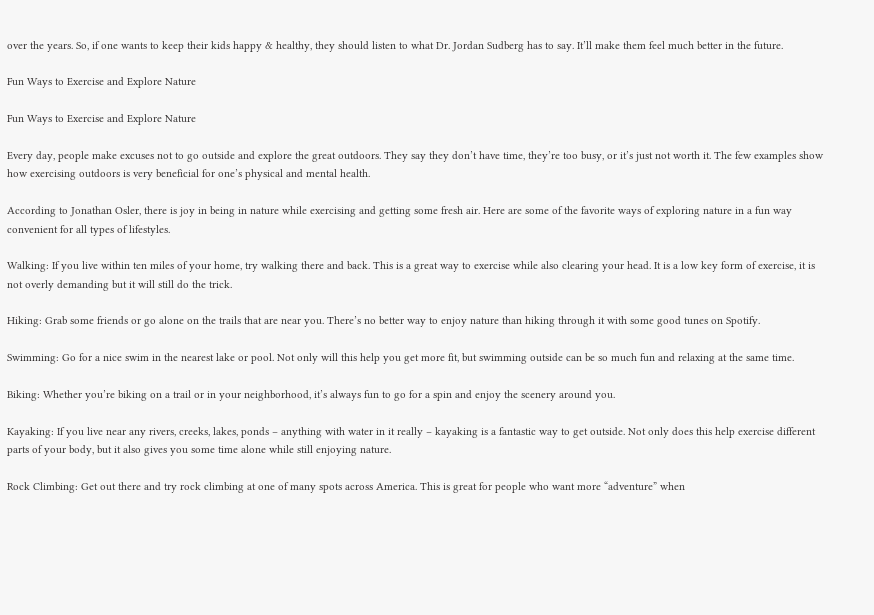over the years. So, if one wants to keep their kids happy & healthy, they should listen to what Dr. Jordan Sudberg has to say. It’ll make them feel much better in the future.

Fun Ways to Exercise and Explore Nature

Fun Ways to Exercise and Explore Nature

Every day, people make excuses not to go outside and explore the great outdoors. They say they don’t have time, they’re too busy, or it’s just not worth it. The few examples show how exercising outdoors is very beneficial for one’s physical and mental health.

According to Jonathan Osler, there is joy in being in nature while exercising and getting some fresh air. Here are some of the favorite ways of exploring nature in a fun way convenient for all types of lifestyles.

Walking: If you live within ten miles of your home, try walking there and back. This is a great way to exercise while also clearing your head. It is a low key form of exercise, it is not overly demanding but it will still do the trick.

Hiking: Grab some friends or go alone on the trails that are near you. There’s no better way to enjoy nature than hiking through it with some good tunes on Spotify.

Swimming: Go for a nice swim in the nearest lake or pool. Not only will this help you get more fit, but swimming outside can be so much fun and relaxing at the same time.

Biking: Whether you’re biking on a trail or in your neighborhood, it’s always fun to go for a spin and enjoy the scenery around you.

Kayaking: If you live near any rivers, creeks, lakes, ponds – anything with water in it really – kayaking is a fantastic way to get outside. Not only does this help exercise different parts of your body, but it also gives you some time alone while still enjoying nature.

Rock Climbing: Get out there and try rock climbing at one of many spots across America. This is great for people who want more “adventure” when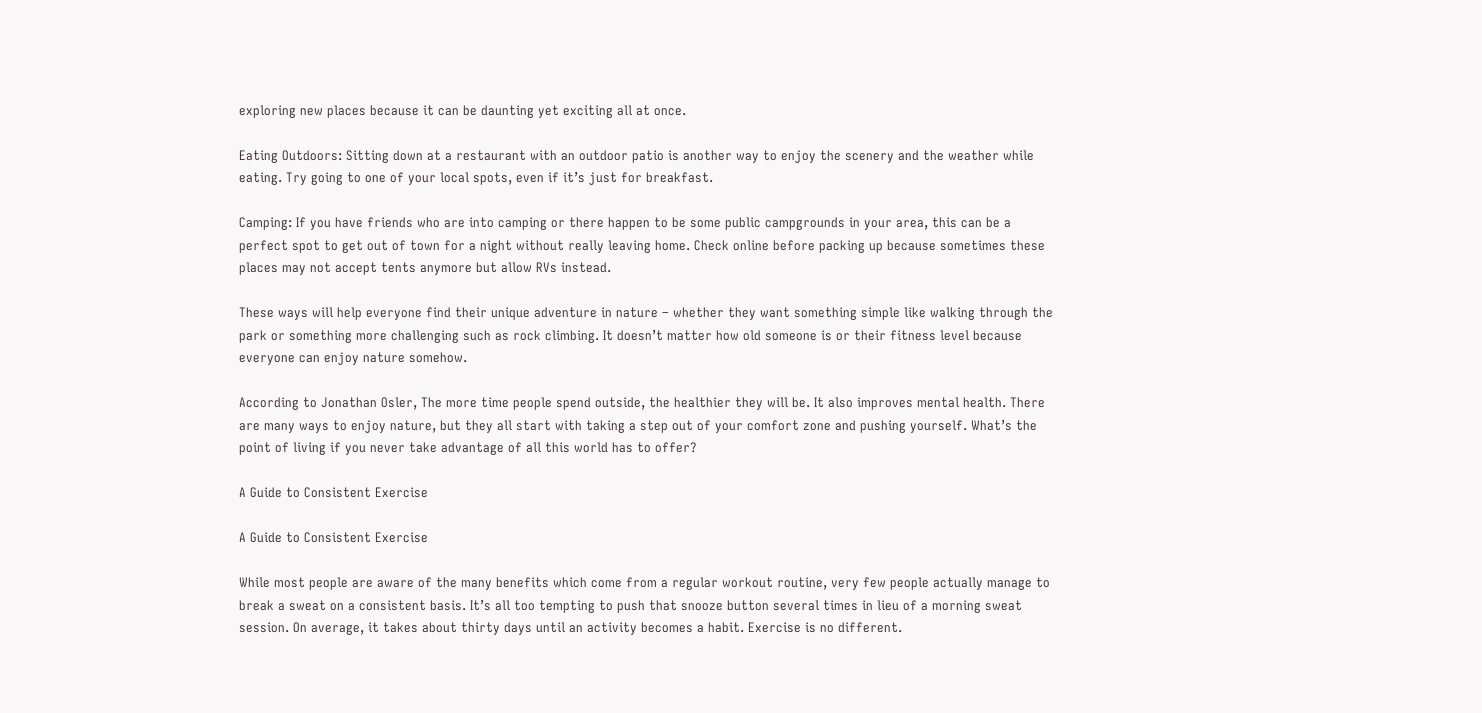exploring new places because it can be daunting yet exciting all at once.

Eating Outdoors: Sitting down at a restaurant with an outdoor patio is another way to enjoy the scenery and the weather while eating. Try going to one of your local spots, even if it’s just for breakfast.

Camping: If you have friends who are into camping or there happen to be some public campgrounds in your area, this can be a perfect spot to get out of town for a night without really leaving home. Check online before packing up because sometimes these places may not accept tents anymore but allow RVs instead.

These ways will help everyone find their unique adventure in nature – whether they want something simple like walking through the park or something more challenging such as rock climbing. It doesn’t matter how old someone is or their fitness level because everyone can enjoy nature somehow.

According to Jonathan Osler, The more time people spend outside, the healthier they will be. It also improves mental health. There are many ways to enjoy nature, but they all start with taking a step out of your comfort zone and pushing yourself. What’s the point of living if you never take advantage of all this world has to offer?

A Guide to Consistent Exercise

A Guide to Consistent Exercise

While most people are aware of the many benefits which come from a regular workout routine, very few people actually manage to break a sweat on a consistent basis. It’s all too tempting to push that snooze button several times in lieu of a morning sweat session. On average, it takes about thirty days until an activity becomes a habit. Exercise is no different.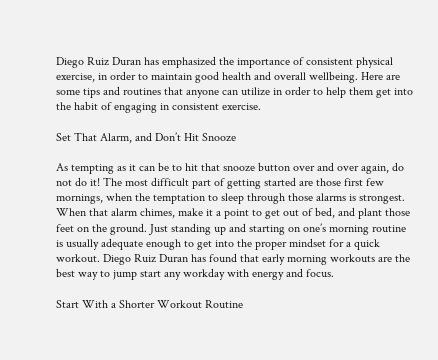Diego Ruiz Duran has emphasized the importance of consistent physical exercise, in order to maintain good health and overall wellbeing. Here are some tips and routines that anyone can utilize in order to help them get into the habit of engaging in consistent exercise.

Set That Alarm, and Don’t Hit Snooze

As tempting as it can be to hit that snooze button over and over again, do not do it! The most difficult part of getting started are those first few mornings, when the temptation to sleep through those alarms is strongest. When that alarm chimes, make it a point to get out of bed, and plant those feet on the ground. Just standing up and starting on one’s morning routine is usually adequate enough to get into the proper mindset for a quick workout. Diego Ruiz Duran has found that early morning workouts are the best way to jump start any workday with energy and focus.

Start With a Shorter Workout Routine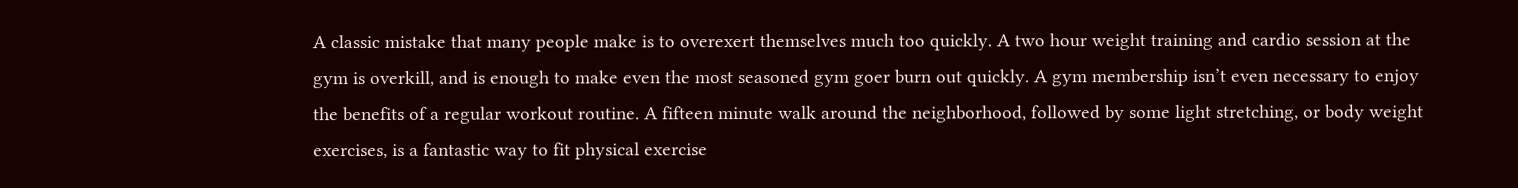A classic mistake that many people make is to overexert themselves much too quickly. A two hour weight training and cardio session at the gym is overkill, and is enough to make even the most seasoned gym goer burn out quickly. A gym membership isn’t even necessary to enjoy the benefits of a regular workout routine. A fifteen minute walk around the neighborhood, followed by some light stretching, or body weight exercises, is a fantastic way to fit physical exercise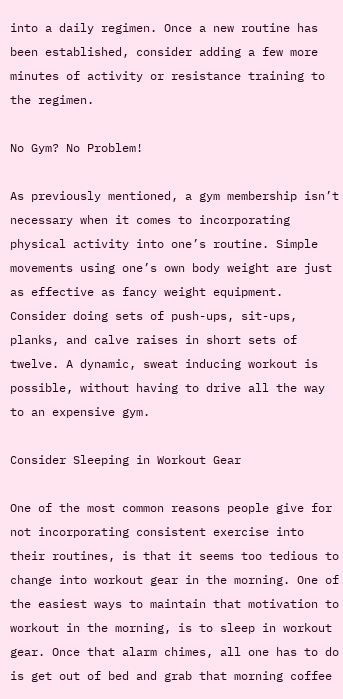into a daily regimen. Once a new routine has been established, consider adding a few more minutes of activity or resistance training to the regimen.

No Gym? No Problem!

As previously mentioned, a gym membership isn’t necessary when it comes to incorporating physical activity into one’s routine. Simple movements using one’s own body weight are just as effective as fancy weight equipment. Consider doing sets of push-ups, sit-ups, planks, and calve raises in short sets of twelve. A dynamic, sweat inducing workout is possible, without having to drive all the way to an expensive gym.

Consider Sleeping in Workout Gear

One of the most common reasons people give for not incorporating consistent exercise into their routines, is that it seems too tedious to change into workout gear in the morning. One of the easiest ways to maintain that motivation to workout in the morning, is to sleep in workout gear. Once that alarm chimes, all one has to do is get out of bed and grab that morning coffee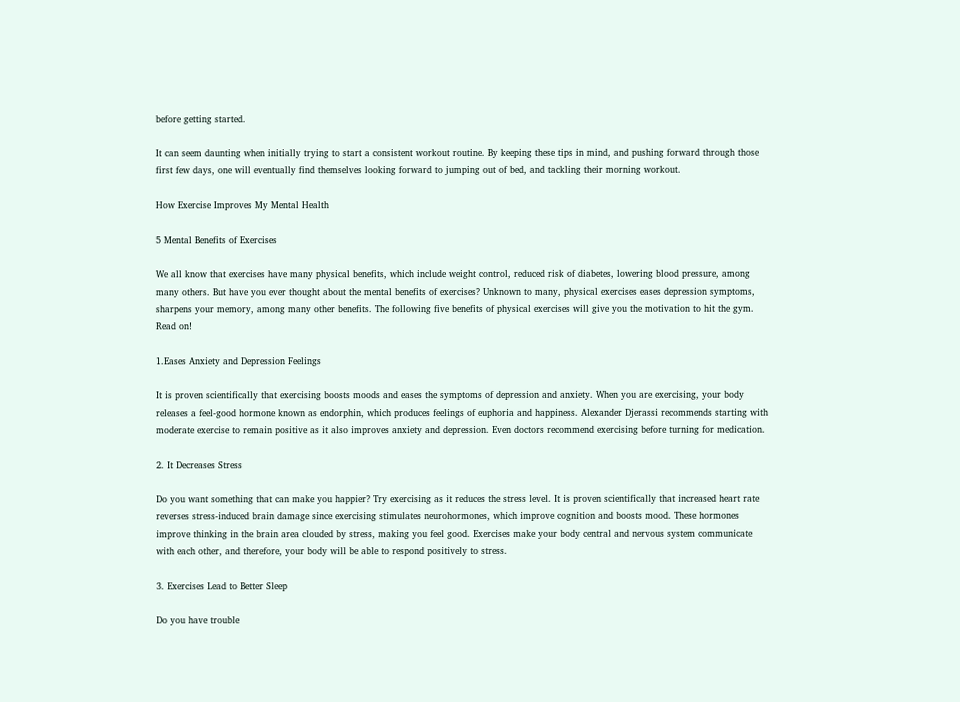before getting started.

It can seem daunting when initially trying to start a consistent workout routine. By keeping these tips in mind, and pushing forward through those first few days, one will eventually find themselves looking forward to jumping out of bed, and tackling their morning workout.

How Exercise Improves My Mental Health

5 Mental Benefits of Exercises

We all know that exercises have many physical benefits, which include weight control, reduced risk of diabetes, lowering blood pressure, among many others. But have you ever thought about the mental benefits of exercises? Unknown to many, physical exercises eases depression symptoms, sharpens your memory, among many other benefits. The following five benefits of physical exercises will give you the motivation to hit the gym. Read on!

1.Eases Anxiety and Depression Feelings

It is proven scientifically that exercising boosts moods and eases the symptoms of depression and anxiety. When you are exercising, your body releases a feel-good hormone known as endorphin, which produces feelings of euphoria and happiness. Alexander Djerassi recommends starting with moderate exercise to remain positive as it also improves anxiety and depression. Even doctors recommend exercising before turning for medication.

2. It Decreases Stress

Do you want something that can make you happier? Try exercising as it reduces the stress level. It is proven scientifically that increased heart rate reverses stress-induced brain damage since exercising stimulates neurohormones, which improve cognition and boosts mood. These hormones improve thinking in the brain area clouded by stress, making you feel good. Exercises make your body central and nervous system communicate with each other, and therefore, your body will be able to respond positively to stress.

3. Exercises Lead to Better Sleep

Do you have trouble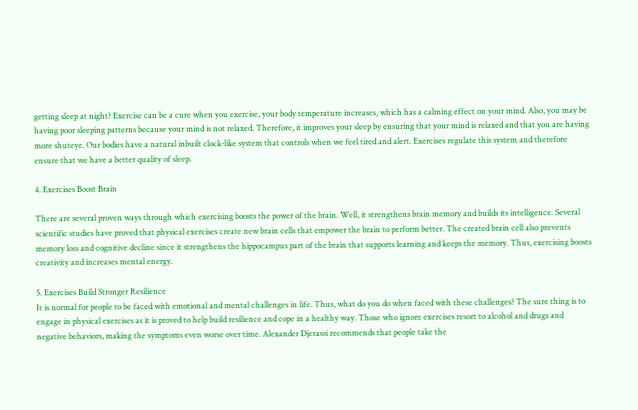getting sleep at night? Exercise can be a cure when you exercise, your body temperature increases, which has a calming effect on your mind. Also, you may be having poor sleeping patterns because your mind is not relaxed. Therefore, it improves your sleep by ensuring that your mind is relaxed and that you are having more shuteye. Our bodies have a natural inbuilt clock-like system that controls when we feel tired and alert. Exercises regulate this system and therefore ensure that we have a better quality of sleep.

4. Exercises Boost Brain

There are several proven ways through which exercising boosts the power of the brain. Well, it strengthens brain memory and builds its intelligence. Several scientific studies have proved that physical exercises create new brain cells that empower the brain to perform better. The created brain cell also prevents memory loss and cognitive decline since it strengthens the hippocampus part of the brain that supports learning and keeps the memory. Thus, exercising boosts creativity and increases mental energy.

5. Exercises Build Stronger Resilience
It is normal for people to be faced with emotional and mental challenges in life. Thus, what do you do when faced with these challenges? The sure thing is to engage in physical exercises as it is proved to help build resilience and cope in a healthy way. Those who ignore exercises resort to alcohol and drugs and negative behaviors, making the symptoms even worse over time. Alexander Djerassi recommends that people take the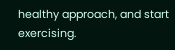healthy approach, and start exercising.